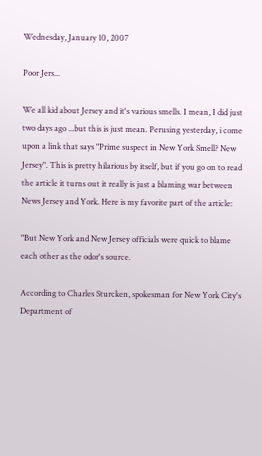Wednesday, January 10, 2007

Poor Jers...

We all kid about Jersey and it's various smells. I mean, I did just two days ago ...but this is just mean. Perusing yesterday, i come upon a link that says "Prime suspect in New York Smell? New Jersey". This is pretty hilarious by itself, but if you go on to read the article it turns out it really is just a blaming war between News Jersey and York. Here is my favorite part of the article:

"But New York and New Jersey officials were quick to blame each other as the odor's source.

According to Charles Sturcken, spokesman for New York City's Department of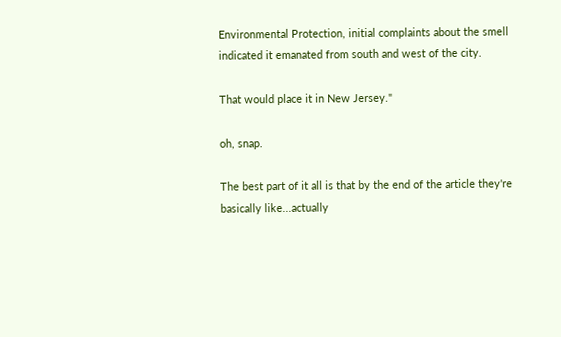Environmental Protection, initial complaints about the smell indicated it emanated from south and west of the city.

That would place it in New Jersey."

oh, snap.

The best part of it all is that by the end of the article they're basically like...actually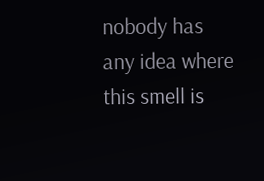nobody has any idea where this smell is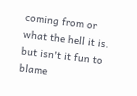coming from or what the hell it is. but isn't it fun to blame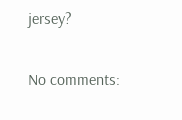jersey?

No comments: